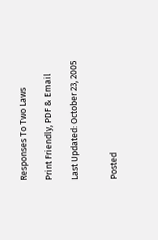Responses To Two Laws

Print Friendly, PDF & Email

Last Updated: October 23, 2005


Posted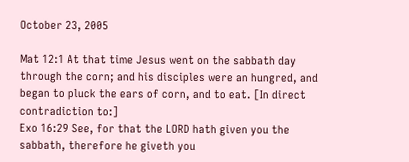October 23, 2005

Mat 12:1 At that time Jesus went on the sabbath day through the corn; and his disciples were an hungred, and began to pluck the ears of corn, and to eat. [In direct contradiction to:]
Exo 16:29 See, for that the LORD hath given you the sabbath, therefore he giveth you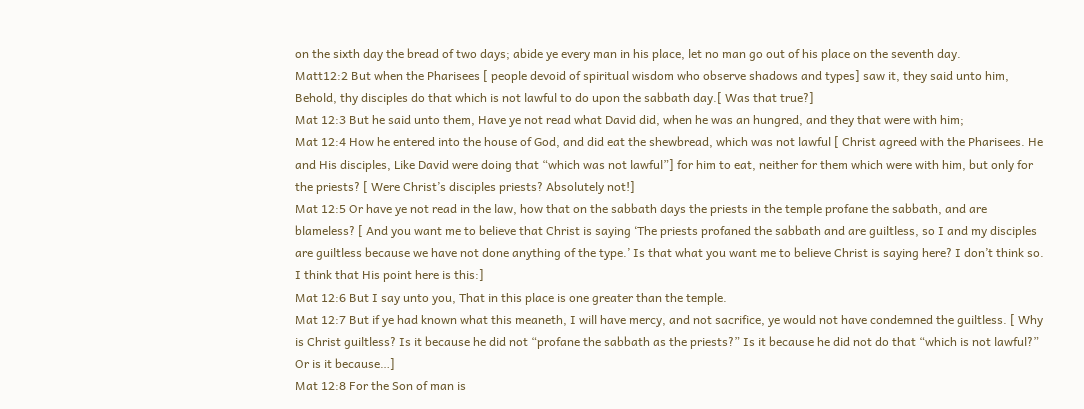on the sixth day the bread of two days; abide ye every man in his place, let no man go out of his place on the seventh day.
Matt12:2 But when the Pharisees [ people devoid of spiritual wisdom who observe shadows and types] saw it, they said unto him, Behold, thy disciples do that which is not lawful to do upon the sabbath day.[ Was that true?]
Mat 12:3 But he said unto them, Have ye not read what David did, when he was an hungred, and they that were with him;
Mat 12:4 How he entered into the house of God, and did eat the shewbread, which was not lawful [ Christ agreed with the Pharisees. He and His disciples, Like David were doing that “which was not lawful”] for him to eat, neither for them which were with him, but only for the priests? [ Were Christ’s disciples priests? Absolutely not!]
Mat 12:5 Or have ye not read in the law, how that on the sabbath days the priests in the temple profane the sabbath, and are blameless? [ And you want me to believe that Christ is saying ‘The priests profaned the sabbath and are guiltless, so I and my disciples are guiltless because we have not done anything of the type.’ Is that what you want me to believe Christ is saying here? I don’t think so. I think that His point here is this:]
Mat 12:6 But I say unto you, That in this place is one greater than the temple.
Mat 12:7 But if ye had known what this meaneth, I will have mercy, and not sacrifice, ye would not have condemned the guiltless. [ Why is Christ guiltless? Is it because he did not “profane the sabbath as the priests?” Is it because he did not do that “which is not lawful?” Or is it because…]
Mat 12:8 For the Son of man is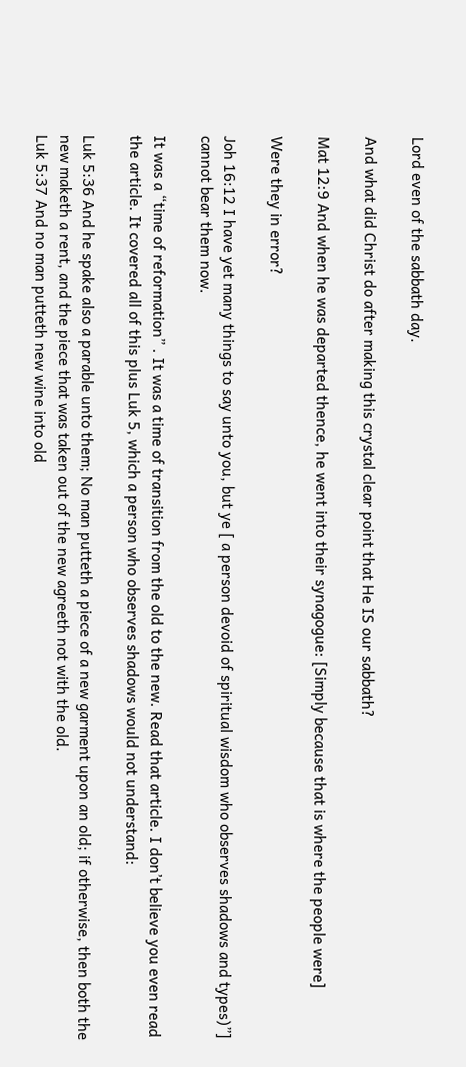Lord even of the sabbath day.

And what did Christ do after making this crystal clear point that He IS our sabbath?

Mat 12:9 And when he was departed thence, he went into their synagogue: [Simply because that is where the people were]

Were they in error?

Joh 16:12 I have yet many things to say unto you, but ye [ a person devoid of spiritual wisdom who observes shadows and types)”] cannot bear them now.

It was a “time of reformation” . It was a time of transition from the old to the new. Read that article. I don’t believe you even read the article. It covered all of this plus Luk 5, which a person who observes shadows would not understand:

Luk 5:36 And he spake also a parable unto them; No man putteth a piece of a new garment upon an old; if otherwise, then both the new maketh a rent, and the piece that was taken out of the new agreeth not with the old.
Luk 5:37 And no man putteth new wine into old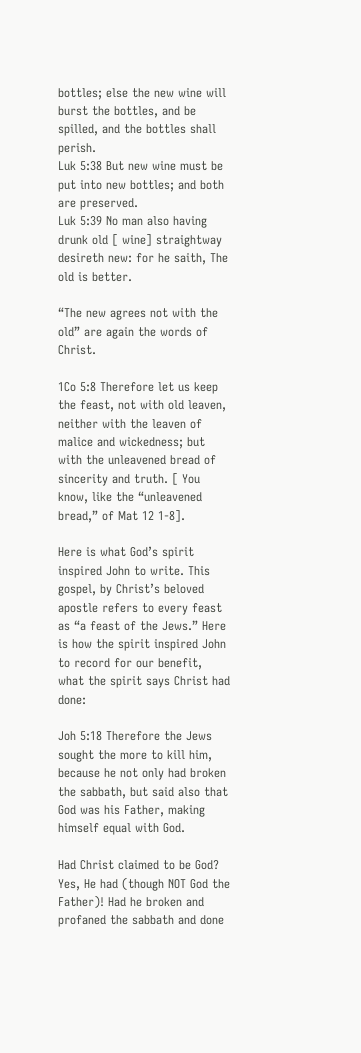bottles; else the new wine will burst the bottles, and be spilled, and the bottles shall perish.
Luk 5:38 But new wine must be put into new bottles; and both are preserved.
Luk 5:39 No man also having drunk old [ wine] straightway desireth new: for he saith, The old is better.

“The new agrees not with the old” are again the words of Christ.

1Co 5:8 Therefore let us keep the feast, not with old leaven, neither with the leaven of malice and wickedness; but with the unleavened bread of sincerity and truth. [ You know, like the “unleavened bread,” of Mat 12 1-8].

Here is what God’s spirit inspired John to write. This gospel, by Christ’s beloved apostle refers to every feast as “a feast of the Jews.” Here is how the spirit inspired John to record for our benefit, what the spirit says Christ had done:

Joh 5:18 Therefore the Jews sought the more to kill him, because he not only had broken the sabbath, but said also that God was his Father, making himself equal with God.

Had Christ claimed to be God? Yes, He had (though NOT God the Father)! Had he broken and profaned the sabbath and done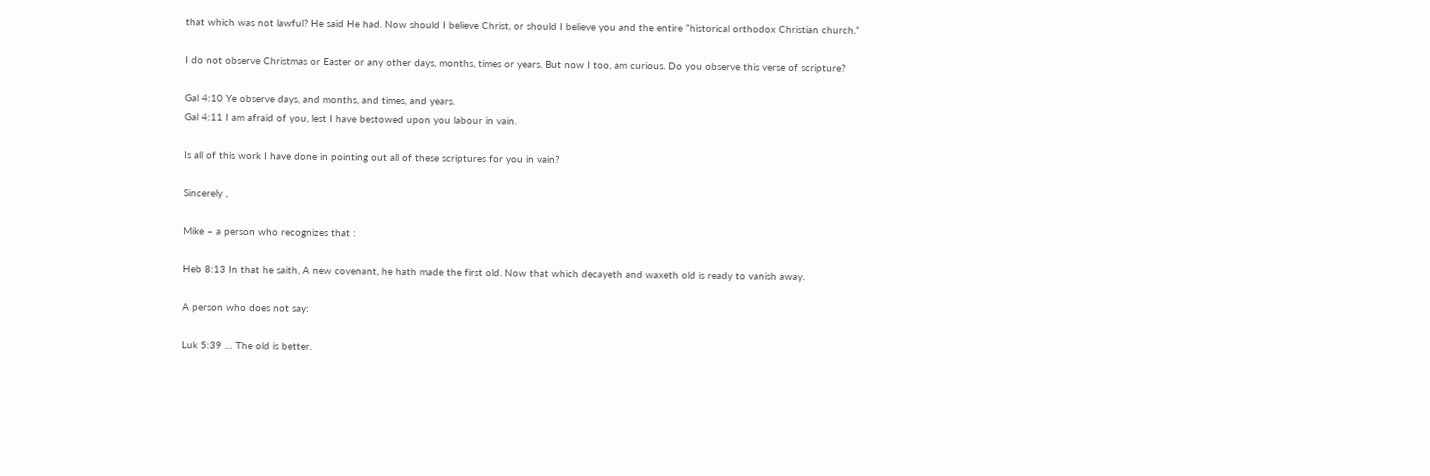that which was not lawful? He said He had. Now should I believe Christ, or should I believe you and the entire “historical orthodox Christian church.”

I do not observe Christmas or Easter or any other days, months, times or years. But now I too, am curious. Do you observe this verse of scripture?

Gal 4:10 Ye observe days, and months, and times, and years.
Gal 4:11 I am afraid of you, lest I have bestowed upon you labour in vain.

Is all of this work I have done in pointing out all of these scriptures for you in vain?

Sincerely ,

Mike – a person who recognizes that :

Heb 8:13 In that he saith, A new covenant, he hath made the first old. Now that which decayeth and waxeth old is ready to vanish away.

A person who does not say:

Luk 5:39 … The old is better.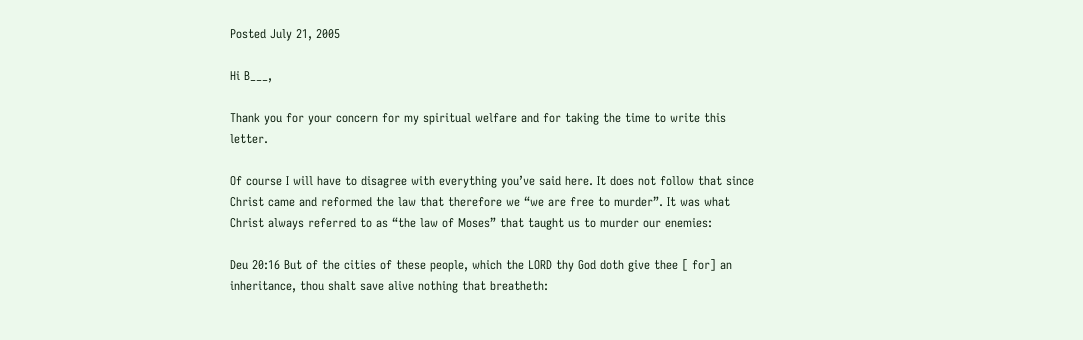Posted July 21, 2005

Hi B___,

Thank you for your concern for my spiritual welfare and for taking the time to write this letter.

Of course I will have to disagree with everything you’ve said here. It does not follow that since Christ came and reformed the law that therefore we “we are free to murder”. It was what Christ always referred to as “the law of Moses” that taught us to murder our enemies:

Deu 20:16 But of the cities of these people, which the LORD thy God doth give thee [ for] an inheritance, thou shalt save alive nothing that breatheth: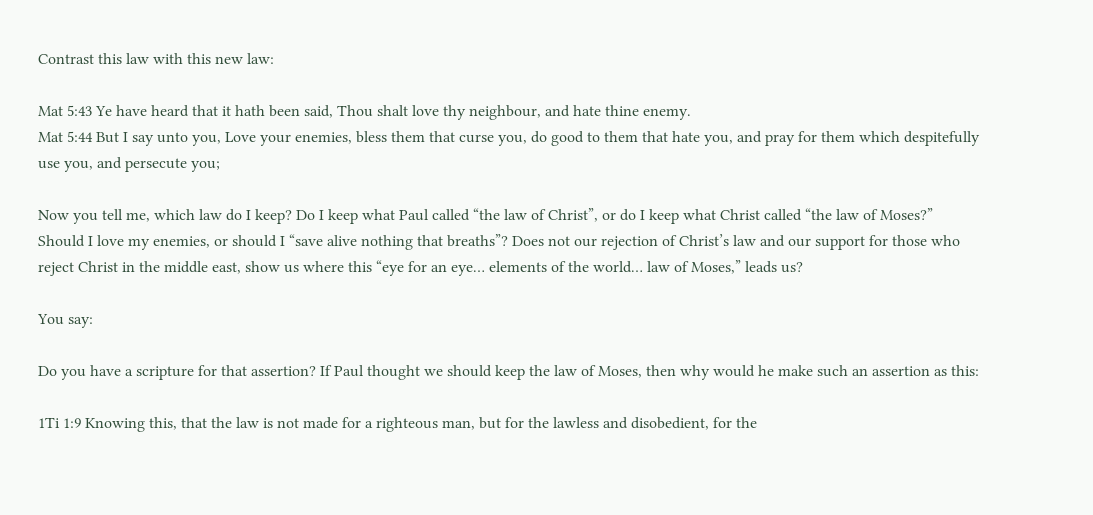Contrast this law with this new law:

Mat 5:43 Ye have heard that it hath been said, Thou shalt love thy neighbour, and hate thine enemy.
Mat 5:44 But I say unto you, Love your enemies, bless them that curse you, do good to them that hate you, and pray for them which despitefully use you, and persecute you;

Now you tell me, which law do I keep? Do I keep what Paul called “the law of Christ”, or do I keep what Christ called “the law of Moses?” Should I love my enemies, or should I “save alive nothing that breaths”? Does not our rejection of Christ’s law and our support for those who reject Christ in the middle east, show us where this “eye for an eye… elements of the world… law of Moses,” leads us?

You say:

Do you have a scripture for that assertion? If Paul thought we should keep the law of Moses, then why would he make such an assertion as this:

1Ti 1:9 Knowing this, that the law is not made for a righteous man, but for the lawless and disobedient, for the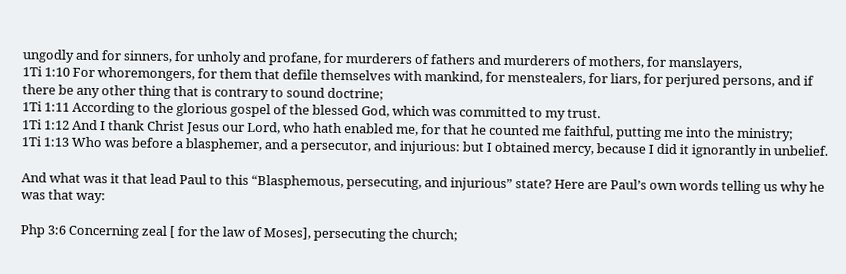ungodly and for sinners, for unholy and profane, for murderers of fathers and murderers of mothers, for manslayers,
1Ti 1:10 For whoremongers, for them that defile themselves with mankind, for menstealers, for liars, for perjured persons, and if there be any other thing that is contrary to sound doctrine;
1Ti 1:11 According to the glorious gospel of the blessed God, which was committed to my trust.
1Ti 1:12 And I thank Christ Jesus our Lord, who hath enabled me, for that he counted me faithful, putting me into the ministry;
1Ti 1:13 Who was before a blasphemer, and a persecutor, and injurious: but I obtained mercy, because I did it ignorantly in unbelief.

And what was it that lead Paul to this “Blasphemous, persecuting, and injurious” state? Here are Paul’s own words telling us why he was that way:

Php 3:6 Concerning zeal [ for the law of Moses], persecuting the church;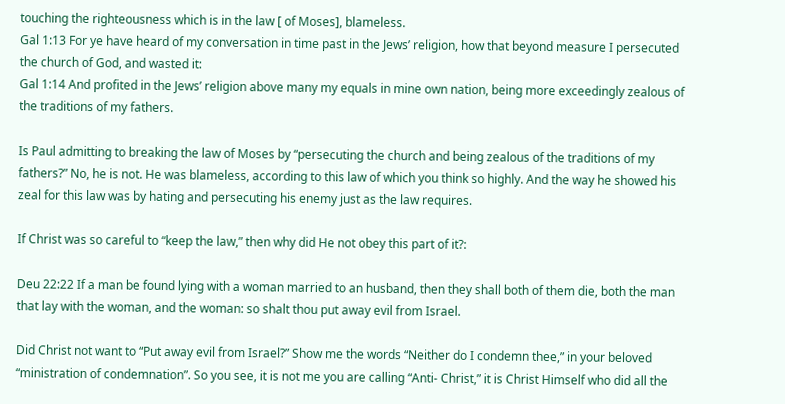touching the righteousness which is in the law [ of Moses], blameless.
Gal 1:13 For ye have heard of my conversation in time past in the Jews’ religion, how that beyond measure I persecuted the church of God, and wasted it:
Gal 1:14 And profited in the Jews’ religion above many my equals in mine own nation, being more exceedingly zealous of the traditions of my fathers.

Is Paul admitting to breaking the law of Moses by “persecuting the church and being zealous of the traditions of my fathers?” No, he is not. He was blameless, according to this law of which you think so highly. And the way he showed his zeal for this law was by hating and persecuting his enemy just as the law requires.

If Christ was so careful to “keep the law,” then why did He not obey this part of it?:

Deu 22:22 If a man be found lying with a woman married to an husband, then they shall both of them die, both the man that lay with the woman, and the woman: so shalt thou put away evil from Israel.

Did Christ not want to “Put away evil from Israel?” Show me the words “Neither do I condemn thee,” in your beloved “ministration of condemnation”. So you see, it is not me you are calling “Anti- Christ,” it is Christ Himself who did all the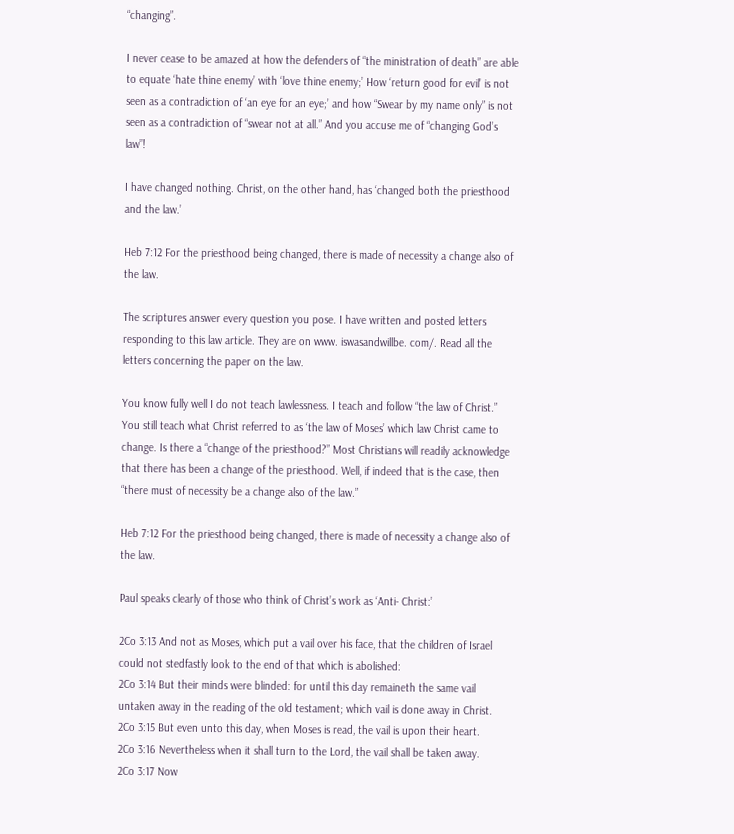“changing”.

I never cease to be amazed at how the defenders of “the ministration of death” are able to equate ‘hate thine enemy’ with ‘love thine enemy;’ How ‘return good for evil’ is not seen as a contradiction of ‘an eye for an eye;’ and how “Swear by my name only” is not seen as a contradiction of “swear not at all.” And you accuse me of “changing God’s law”!

I have changed nothing. Christ, on the other hand, has ‘changed both the priesthood and the law.’

Heb 7:12 For the priesthood being changed, there is made of necessity a change also of the law.

The scriptures answer every question you pose. I have written and posted letters responding to this law article. They are on www. iswasandwillbe. com/. Read all the letters concerning the paper on the law.

You know fully well I do not teach lawlessness. I teach and follow “the law of Christ.” You still teach what Christ referred to as ‘the law of Moses’ which law Christ came to change. Is there a “change of the priesthood?” Most Christians will readily acknowledge that there has been a change of the priesthood. Well, if indeed that is the case, then “there must of necessity be a change also of the law.”

Heb 7:12 For the priesthood being changed, there is made of necessity a change also of the law.

Paul speaks clearly of those who think of Christ’s work as ‘Anti- Christ:’

2Co 3:13 And not as Moses, which put a vail over his face, that the children of Israel could not stedfastly look to the end of that which is abolished:
2Co 3:14 But their minds were blinded: for until this day remaineth the same vail untaken away in the reading of the old testament; which vail is done away in Christ.
2Co 3:15 But even unto this day, when Moses is read, the vail is upon their heart.
2Co 3:16 Nevertheless when it shall turn to the Lord, the vail shall be taken away.
2Co 3:17 Now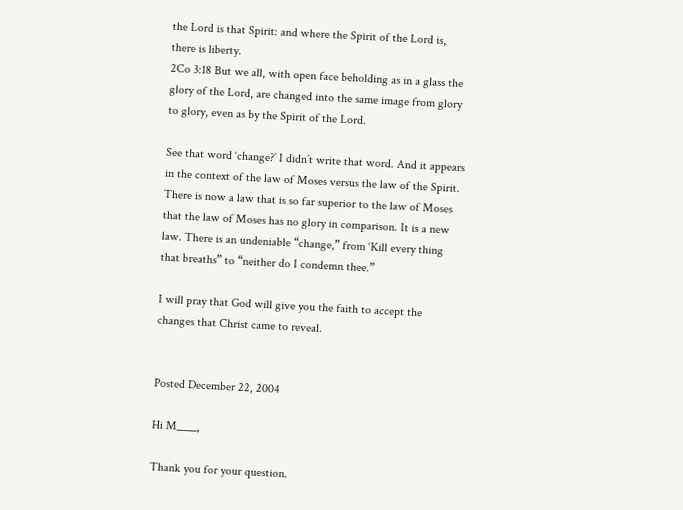the Lord is that Spirit: and where the Spirit of the Lord is, there is liberty.
2Co 3:18 But we all, with open face beholding as in a glass the glory of the Lord, are changed into the same image from glory to glory, even as by the Spirit of the Lord.

See that word ‘change?’ I didn’t write that word. And it appears in the context of the law of Moses versus the law of the Spirit. There is now a law that is so far superior to the law of Moses that the law of Moses has no glory in comparison. It is a new law. There is an undeniable “change,” from ‘Kill every thing that breaths” to “neither do I condemn thee.”

I will pray that God will give you the faith to accept the changes that Christ came to reveal.


Posted December 22, 2004

Hi M____,

Thank you for your question.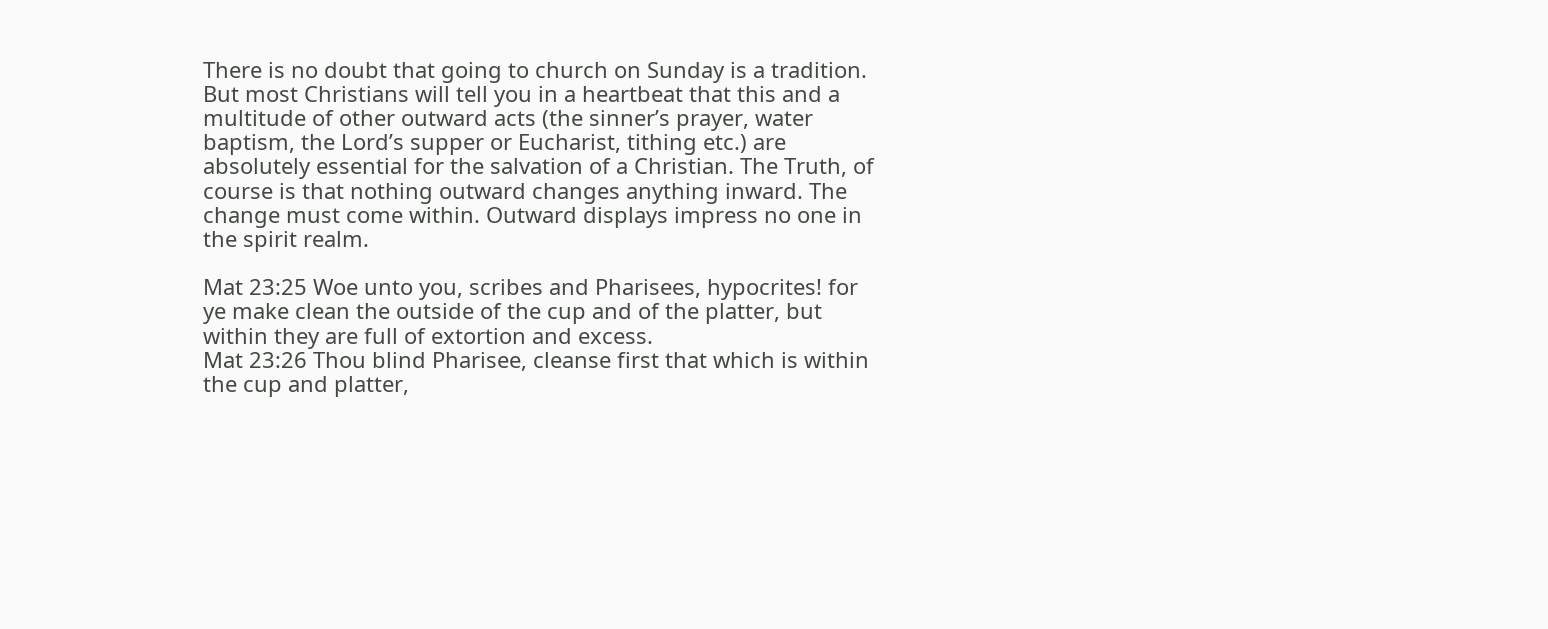There is no doubt that going to church on Sunday is a tradition. But most Christians will tell you in a heartbeat that this and a multitude of other outward acts (the sinner’s prayer, water baptism, the Lord’s supper or Eucharist, tithing etc.) are absolutely essential for the salvation of a Christian. The Truth, of course is that nothing outward changes anything inward. The change must come within. Outward displays impress no one in the spirit realm.

Mat 23:25 Woe unto you, scribes and Pharisees, hypocrites! for ye make clean the outside of the cup and of the platter, but within they are full of extortion and excess.
Mat 23:26 Thou blind Pharisee, cleanse first that which is within the cup and platter,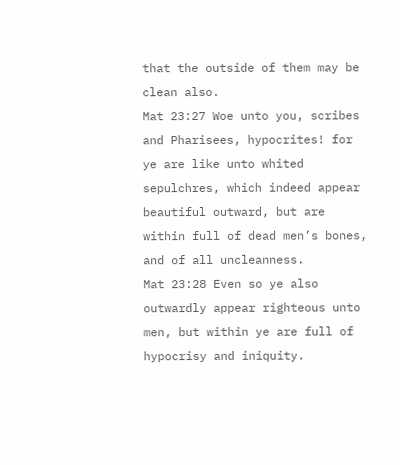that the outside of them may be clean also.
Mat 23:27 Woe unto you, scribes and Pharisees, hypocrites! for ye are like unto whited sepulchres, which indeed appear beautiful outward, but are within full of dead men’s bones, and of all uncleanness.
Mat 23:28 Even so ye also outwardly appear righteous unto men, but within ye are full of hypocrisy and iniquity.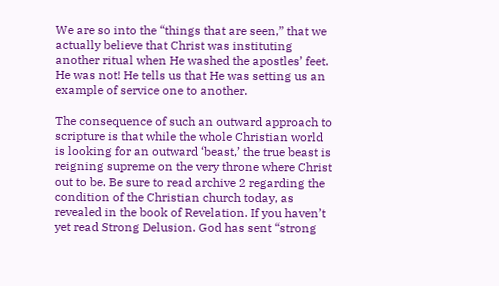We are so into the “things that are seen,” that we actually believe that Christ was instituting another ritual when He washed the apostles’ feet. He was not! He tells us that He was setting us an example of service one to another.

The consequence of such an outward approach to scripture is that while the whole Christian world is looking for an outward ‘beast,’ the true beast is reigning supreme on the very throne where Christ out to be. Be sure to read archive 2 regarding the condition of the Christian church today, as revealed in the book of Revelation. If you haven’t yet read Strong Delusion. God has sent “strong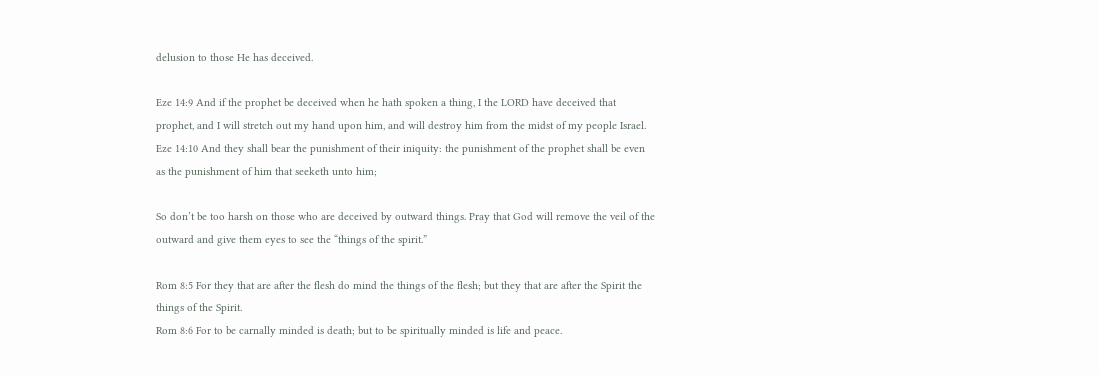delusion to those He has deceived.

Eze 14:9 And if the prophet be deceived when he hath spoken a thing, I the LORD have deceived that prophet, and I will stretch out my hand upon him, and will destroy him from the midst of my people Israel.
Eze 14:10 And they shall bear the punishment of their iniquity: the punishment of the prophet shall be even as the punishment of him that seeketh unto him;

So don’t be too harsh on those who are deceived by outward things. Pray that God will remove the veil of the outward and give them eyes to see the “things of the spirit.”

Rom 8:5 For they that are after the flesh do mind the things of the flesh; but they that are after the Spirit the things of the Spirit.
Rom 8:6 For to be carnally minded is death; but to be spiritually minded is life and peace.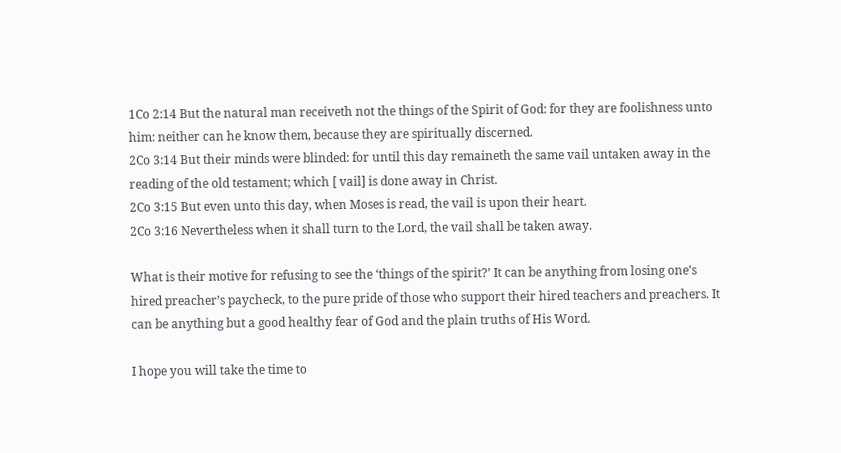1Co 2:14 But the natural man receiveth not the things of the Spirit of God: for they are foolishness unto him: neither can he know them, because they are spiritually discerned.
2Co 3:14 But their minds were blinded: for until this day remaineth the same vail untaken away in the reading of the old testament; which [ vail] is done away in Christ.
2Co 3:15 But even unto this day, when Moses is read, the vail is upon their heart.
2Co 3:16 Nevertheless when it shall turn to the Lord, the vail shall be taken away.

What is their motive for refusing to see the ‘things of the spirit?’ It can be anything from losing one’s hired preacher’s paycheck, to the pure pride of those who support their hired teachers and preachers. It can be anything but a good healthy fear of God and the plain truths of His Word.

I hope you will take the time to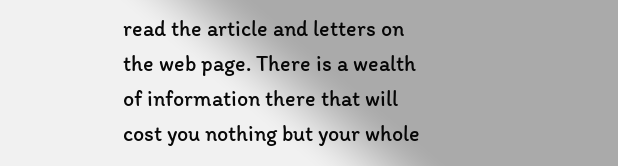read the article and letters on the web page. There is a wealth of information there that will cost you nothing but your whole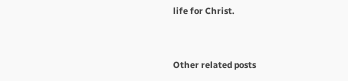life for Christ.


Other related posts